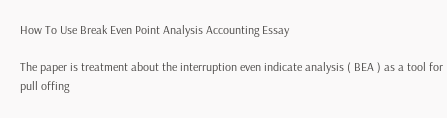How To Use Break Even Point Analysis Accounting Essay

The paper is treatment about the interruption even indicate analysis ( BEA ) as a tool for pull offing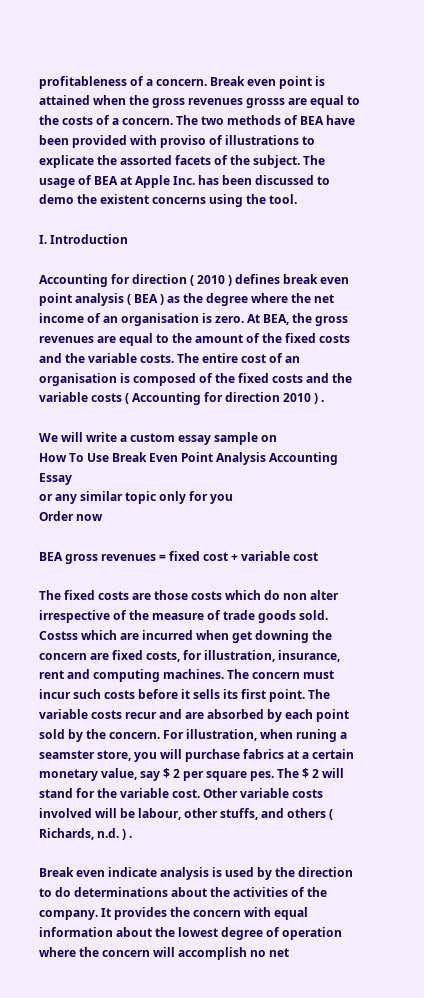profitableness of a concern. Break even point is attained when the gross revenues grosss are equal to the costs of a concern. The two methods of BEA have been provided with proviso of illustrations to explicate the assorted facets of the subject. The usage of BEA at Apple Inc. has been discussed to demo the existent concerns using the tool.

I. Introduction

Accounting for direction ( 2010 ) defines break even point analysis ( BEA ) as the degree where the net income of an organisation is zero. At BEA, the gross revenues are equal to the amount of the fixed costs and the variable costs. The entire cost of an organisation is composed of the fixed costs and the variable costs ( Accounting for direction 2010 ) .

We will write a custom essay sample on
How To Use Break Even Point Analysis Accounting Essay
or any similar topic only for you
Order now

BEA gross revenues = fixed cost + variable cost

The fixed costs are those costs which do non alter irrespective of the measure of trade goods sold. Costss which are incurred when get downing the concern are fixed costs, for illustration, insurance, rent and computing machines. The concern must incur such costs before it sells its first point. The variable costs recur and are absorbed by each point sold by the concern. For illustration, when runing a seamster store, you will purchase fabrics at a certain monetary value, say $ 2 per square pes. The $ 2 will stand for the variable cost. Other variable costs involved will be labour, other stuffs, and others ( Richards, n.d. ) .

Break even indicate analysis is used by the direction to do determinations about the activities of the company. It provides the concern with equal information about the lowest degree of operation where the concern will accomplish no net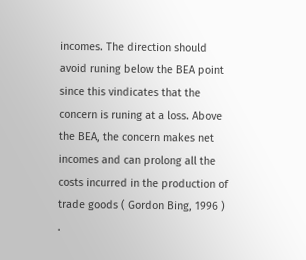incomes. The direction should avoid runing below the BEA point since this vindicates that the concern is runing at a loss. Above the BEA, the concern makes net incomes and can prolong all the costs incurred in the production of trade goods ( Gordon Bing, 1996 ) .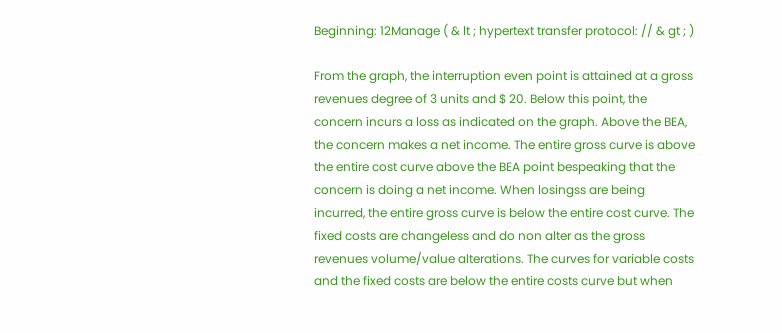Beginning: 12Manage ( & lt ; hypertext transfer protocol: // & gt ; )

From the graph, the interruption even point is attained at a gross revenues degree of 3 units and $ 20. Below this point, the concern incurs a loss as indicated on the graph. Above the BEA, the concern makes a net income. The entire gross curve is above the entire cost curve above the BEA point bespeaking that the concern is doing a net income. When losingss are being incurred, the entire gross curve is below the entire cost curve. The fixed costs are changeless and do non alter as the gross revenues volume/value alterations. The curves for variable costs and the fixed costs are below the entire costs curve but when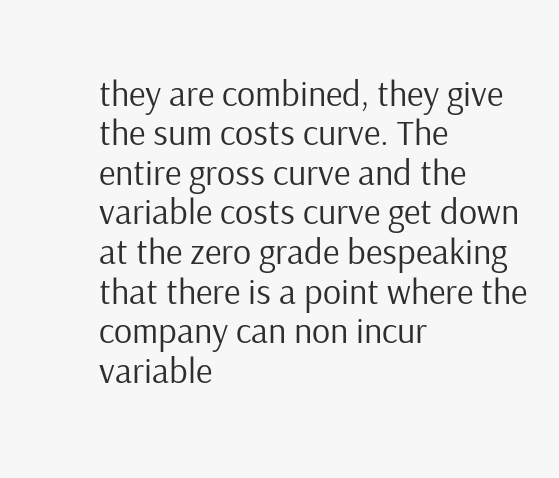they are combined, they give the sum costs curve. The entire gross curve and the variable costs curve get down at the zero grade bespeaking that there is a point where the company can non incur variable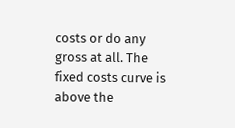costs or do any gross at all. The fixed costs curve is above the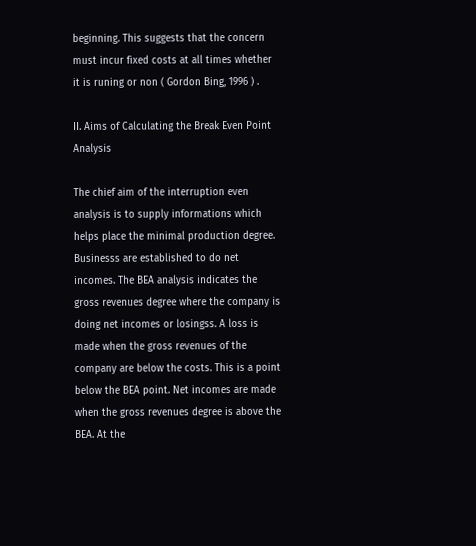beginning. This suggests that the concern must incur fixed costs at all times whether it is runing or non ( Gordon Bing, 1996 ) .

II. Aims of Calculating the Break Even Point Analysis

The chief aim of the interruption even analysis is to supply informations which helps place the minimal production degree. Businesss are established to do net incomes. The BEA analysis indicates the gross revenues degree where the company is doing net incomes or losingss. A loss is made when the gross revenues of the company are below the costs. This is a point below the BEA point. Net incomes are made when the gross revenues degree is above the BEA. At the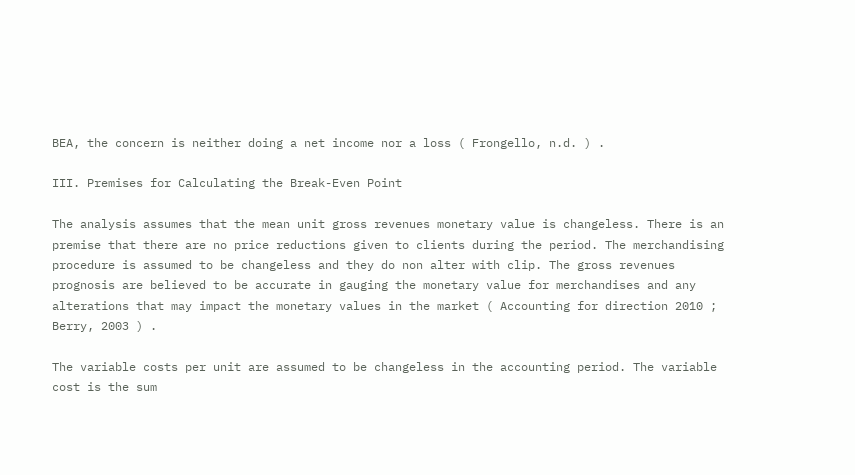BEA, the concern is neither doing a net income nor a loss ( Frongello, n.d. ) .

III. Premises for Calculating the Break-Even Point

The analysis assumes that the mean unit gross revenues monetary value is changeless. There is an premise that there are no price reductions given to clients during the period. The merchandising procedure is assumed to be changeless and they do non alter with clip. The gross revenues prognosis are believed to be accurate in gauging the monetary value for merchandises and any alterations that may impact the monetary values in the market ( Accounting for direction 2010 ; Berry, 2003 ) .

The variable costs per unit are assumed to be changeless in the accounting period. The variable cost is the sum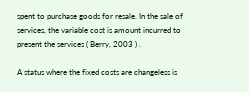spent to purchase goods for resale. In the sale of services, the variable cost is amount incurred to present the services ( Berry, 2003 ) .

A status where the fixed costs are changeless is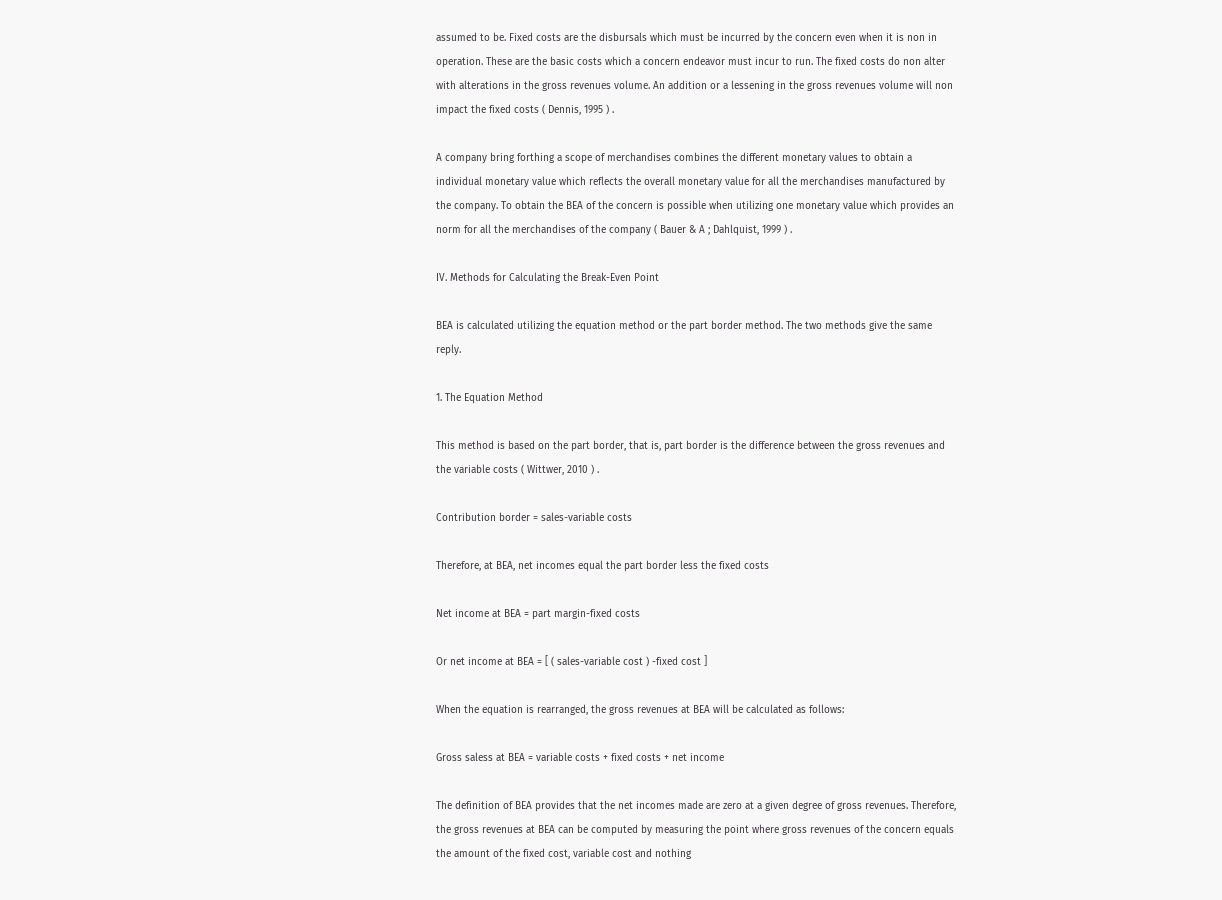assumed to be. Fixed costs are the disbursals which must be incurred by the concern even when it is non in operation. These are the basic costs which a concern endeavor must incur to run. The fixed costs do non alter with alterations in the gross revenues volume. An addition or a lessening in the gross revenues volume will non impact the fixed costs ( Dennis, 1995 ) .

A company bring forthing a scope of merchandises combines the different monetary values to obtain a individual monetary value which reflects the overall monetary value for all the merchandises manufactured by the company. To obtain the BEA of the concern is possible when utilizing one monetary value which provides an norm for all the merchandises of the company ( Bauer & A ; Dahlquist, 1999 ) .

IV. Methods for Calculating the Break-Even Point

BEA is calculated utilizing the equation method or the part border method. The two methods give the same reply.

1. The Equation Method

This method is based on the part border, that is, part border is the difference between the gross revenues and the variable costs ( Wittwer, 2010 ) .

Contribution border = sales-variable costs

Therefore, at BEA, net incomes equal the part border less the fixed costs

Net income at BEA = part margin-fixed costs

Or net income at BEA = [ ( sales-variable cost ) -fixed cost ]

When the equation is rearranged, the gross revenues at BEA will be calculated as follows:

Gross saless at BEA = variable costs + fixed costs + net income

The definition of BEA provides that the net incomes made are zero at a given degree of gross revenues. Therefore, the gross revenues at BEA can be computed by measuring the point where gross revenues of the concern equals the amount of the fixed cost, variable cost and nothing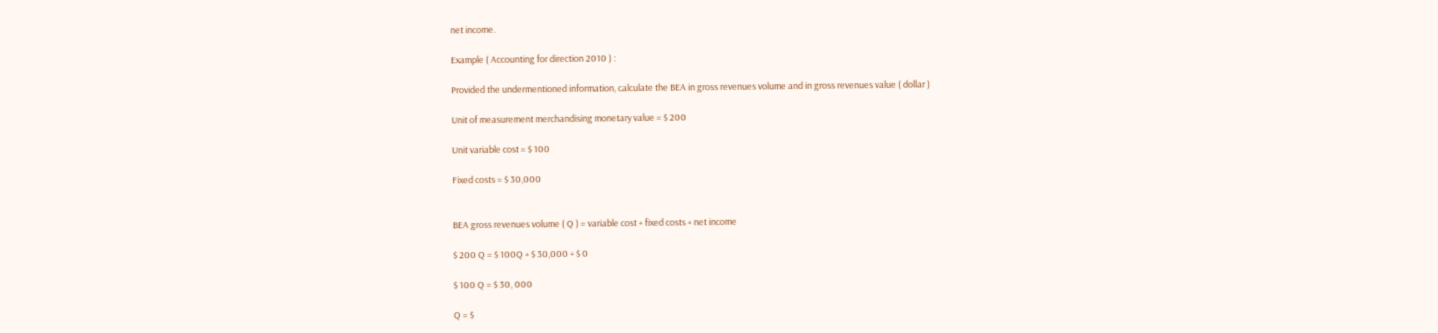net income.

Example ( Accounting for direction 2010 ) :

Provided the undermentioned information, calculate the BEA in gross revenues volume and in gross revenues value ( dollar )

Unit of measurement merchandising monetary value = $ 200

Unit variable cost = $ 100

Fixed costs = $ 30,000


BEA gross revenues volume ( Q ) = variable cost + fixed costs + net income

$ 200 Q = $ 100Q + $ 30,000 + $ 0

$ 100 Q = $ 30, 000

Q = $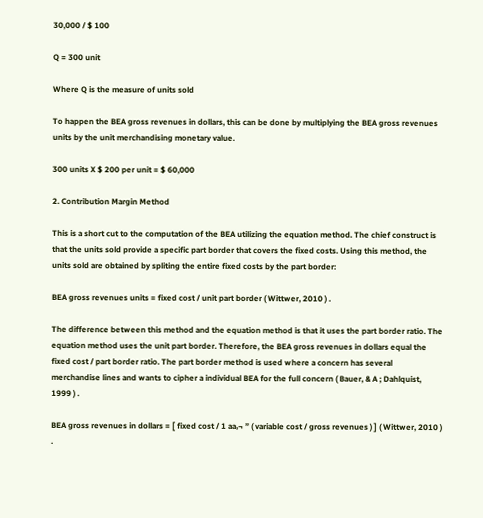30,000 / $ 100

Q = 300 unit

Where Q is the measure of units sold

To happen the BEA gross revenues in dollars, this can be done by multiplying the BEA gross revenues units by the unit merchandising monetary value.

300 units X $ 200 per unit = $ 60,000

2. Contribution Margin Method

This is a short cut to the computation of the BEA utilizing the equation method. The chief construct is that the units sold provide a specific part border that covers the fixed costs. Using this method, the units sold are obtained by spliting the entire fixed costs by the part border:

BEA gross revenues units = fixed cost / unit part border ( Wittwer, 2010 ) .

The difference between this method and the equation method is that it uses the part border ratio. The equation method uses the unit part border. Therefore, the BEA gross revenues in dollars equal the fixed cost / part border ratio. The part border method is used where a concern has several merchandise lines and wants to cipher a individual BEA for the full concern ( Bauer, & A ; Dahlquist, 1999 ) .

BEA gross revenues in dollars = [ fixed cost / 1 aa‚¬ ” ( variable cost / gross revenues ) ] ( Wittwer, 2010 ) .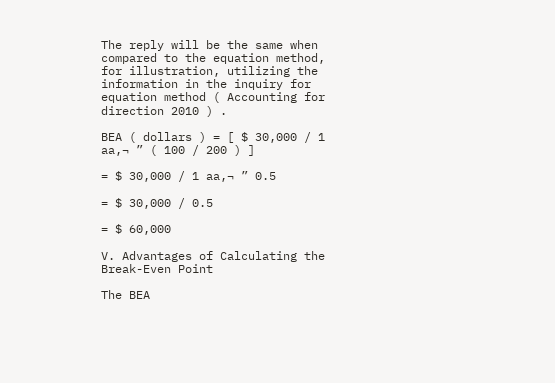The reply will be the same when compared to the equation method, for illustration, utilizing the information in the inquiry for equation method ( Accounting for direction 2010 ) .

BEA ( dollars ) = [ $ 30,000 / 1 aa‚¬ ” ( 100 / 200 ) ]

= $ 30,000 / 1 aa‚¬ ” 0.5

= $ 30,000 / 0.5

= $ 60,000

V. Advantages of Calculating the Break-Even Point

The BEA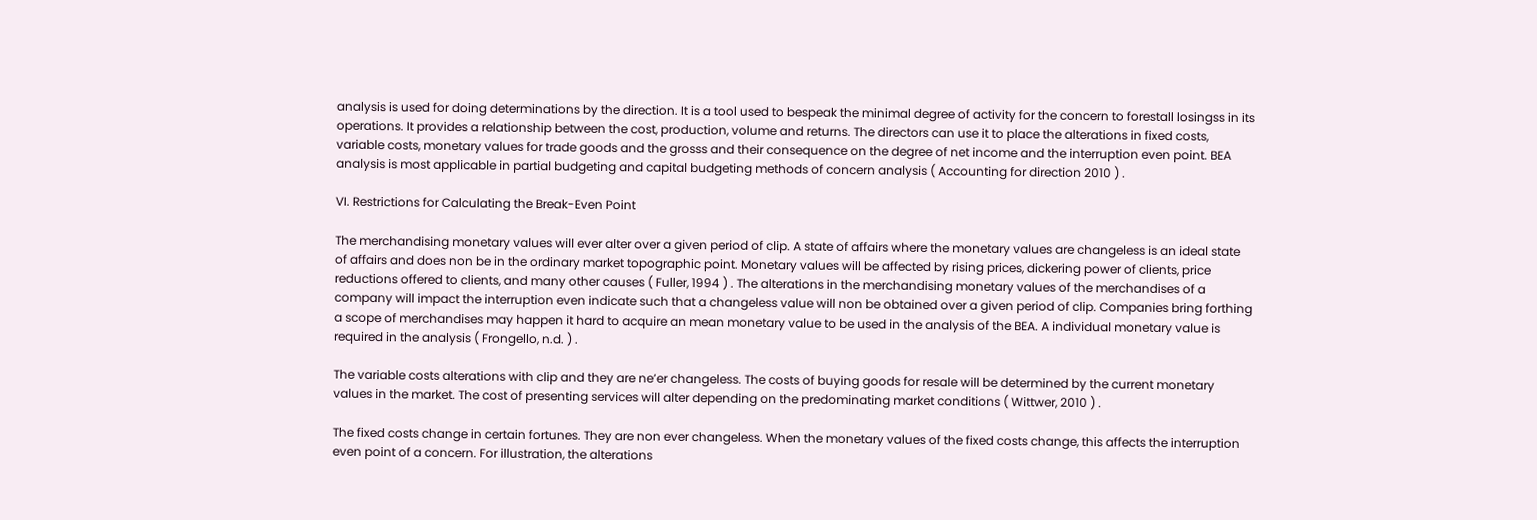analysis is used for doing determinations by the direction. It is a tool used to bespeak the minimal degree of activity for the concern to forestall losingss in its operations. It provides a relationship between the cost, production, volume and returns. The directors can use it to place the alterations in fixed costs, variable costs, monetary values for trade goods and the grosss and their consequence on the degree of net income and the interruption even point. BEA analysis is most applicable in partial budgeting and capital budgeting methods of concern analysis ( Accounting for direction 2010 ) .

VI. Restrictions for Calculating the Break-Even Point

The merchandising monetary values will ever alter over a given period of clip. A state of affairs where the monetary values are changeless is an ideal state of affairs and does non be in the ordinary market topographic point. Monetary values will be affected by rising prices, dickering power of clients, price reductions offered to clients, and many other causes ( Fuller, 1994 ) . The alterations in the merchandising monetary values of the merchandises of a company will impact the interruption even indicate such that a changeless value will non be obtained over a given period of clip. Companies bring forthing a scope of merchandises may happen it hard to acquire an mean monetary value to be used in the analysis of the BEA. A individual monetary value is required in the analysis ( Frongello, n.d. ) .

The variable costs alterations with clip and they are ne’er changeless. The costs of buying goods for resale will be determined by the current monetary values in the market. The cost of presenting services will alter depending on the predominating market conditions ( Wittwer, 2010 ) .

The fixed costs change in certain fortunes. They are non ever changeless. When the monetary values of the fixed costs change, this affects the interruption even point of a concern. For illustration, the alterations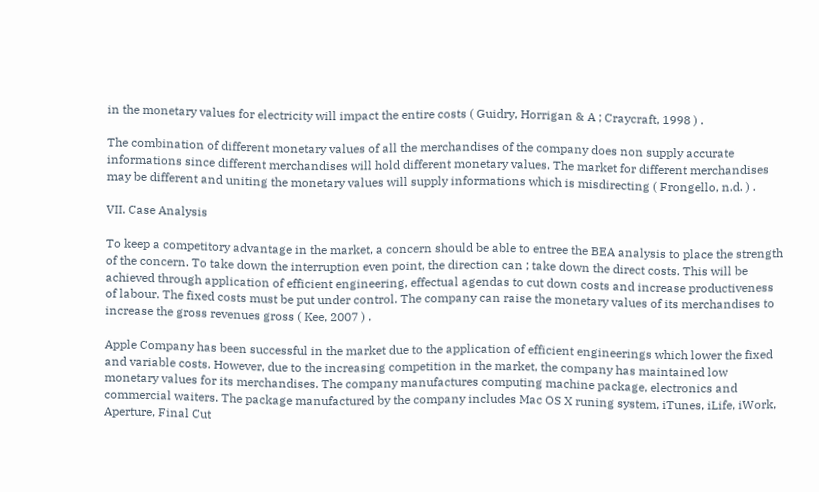in the monetary values for electricity will impact the entire costs ( Guidry, Horrigan & A ; Craycraft, 1998 ) .

The combination of different monetary values of all the merchandises of the company does non supply accurate informations since different merchandises will hold different monetary values. The market for different merchandises may be different and uniting the monetary values will supply informations which is misdirecting ( Frongello, n.d. ) .

VII. Case Analysis

To keep a competitory advantage in the market, a concern should be able to entree the BEA analysis to place the strength of the concern. To take down the interruption even point, the direction can ; take down the direct costs. This will be achieved through application of efficient engineering, effectual agendas to cut down costs and increase productiveness of labour. The fixed costs must be put under control. The company can raise the monetary values of its merchandises to increase the gross revenues gross ( Kee, 2007 ) .

Apple Company has been successful in the market due to the application of efficient engineerings which lower the fixed and variable costs. However, due to the increasing competition in the market, the company has maintained low monetary values for its merchandises. The company manufactures computing machine package, electronics and commercial waiters. The package manufactured by the company includes Mac OS X runing system, iTunes, iLife, iWork, Aperture, Final Cut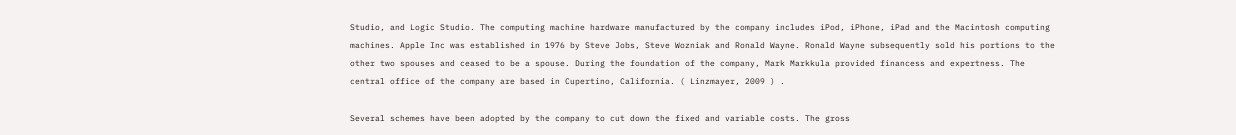Studio, and Logic Studio. The computing machine hardware manufactured by the company includes iPod, iPhone, iPad and the Macintosh computing machines. Apple Inc was established in 1976 by Steve Jobs, Steve Wozniak and Ronald Wayne. Ronald Wayne subsequently sold his portions to the other two spouses and ceased to be a spouse. During the foundation of the company, Mark Markkula provided financess and expertness. The central office of the company are based in Cupertino, California. ( Linzmayer, 2009 ) .

Several schemes have been adopted by the company to cut down the fixed and variable costs. The gross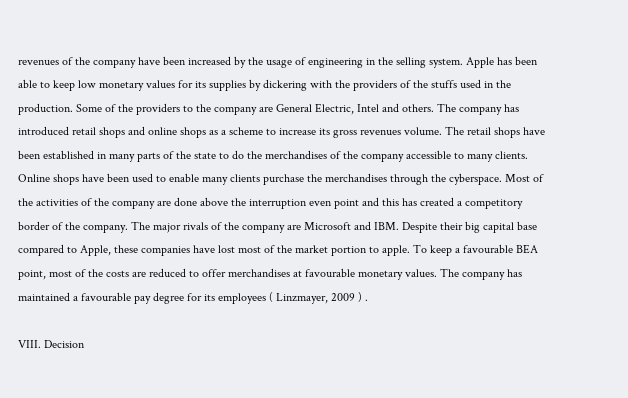revenues of the company have been increased by the usage of engineering in the selling system. Apple has been able to keep low monetary values for its supplies by dickering with the providers of the stuffs used in the production. Some of the providers to the company are General Electric, Intel and others. The company has introduced retail shops and online shops as a scheme to increase its gross revenues volume. The retail shops have been established in many parts of the state to do the merchandises of the company accessible to many clients. Online shops have been used to enable many clients purchase the merchandises through the cyberspace. Most of the activities of the company are done above the interruption even point and this has created a competitory border of the company. The major rivals of the company are Microsoft and IBM. Despite their big capital base compared to Apple, these companies have lost most of the market portion to apple. To keep a favourable BEA point, most of the costs are reduced to offer merchandises at favourable monetary values. The company has maintained a favourable pay degree for its employees ( Linzmayer, 2009 ) .

VIII. Decision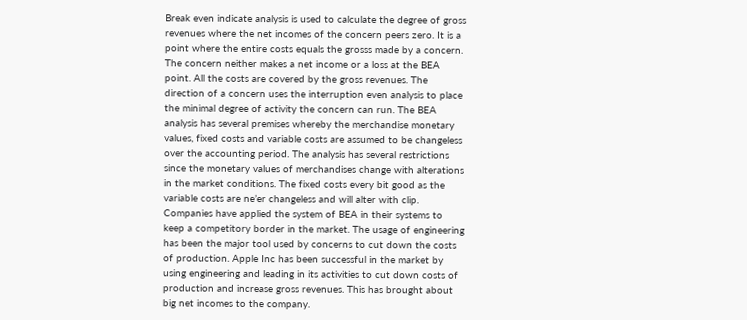Break even indicate analysis is used to calculate the degree of gross revenues where the net incomes of the concern peers zero. It is a point where the entire costs equals the grosss made by a concern. The concern neither makes a net income or a loss at the BEA point. All the costs are covered by the gross revenues. The direction of a concern uses the interruption even analysis to place the minimal degree of activity the concern can run. The BEA analysis has several premises whereby the merchandise monetary values, fixed costs and variable costs are assumed to be changeless over the accounting period. The analysis has several restrictions since the monetary values of merchandises change with alterations in the market conditions. The fixed costs every bit good as the variable costs are ne’er changeless and will alter with clip. Companies have applied the system of BEA in their systems to keep a competitory border in the market. The usage of engineering has been the major tool used by concerns to cut down the costs of production. Apple Inc has been successful in the market by using engineering and leading in its activities to cut down costs of production and increase gross revenues. This has brought about big net incomes to the company.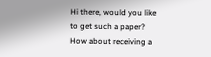Hi there, would you like to get such a paper? How about receiving a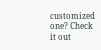customized one? Check it out